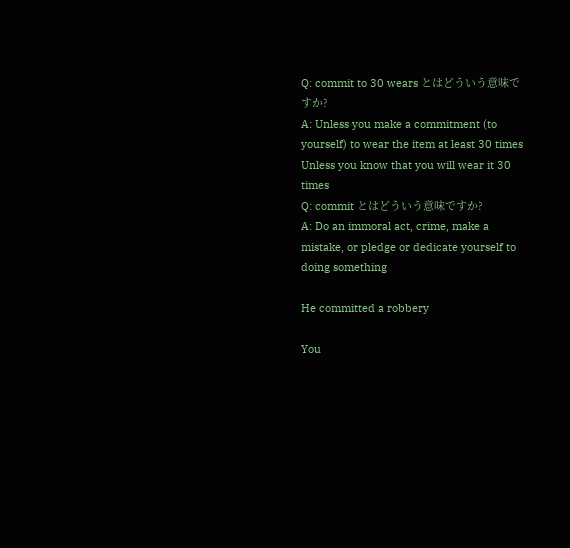Q: commit to 30 wears とはどういう意味ですか?
A: Unless you make a commitment (to yourself) to wear the item at least 30 times
Unless you know that you will wear it 30 times
Q: commit とはどういう意味ですか?
A: Do an immoral act, crime, make a mistake, or pledge or dedicate yourself to doing something

He committed a robbery

You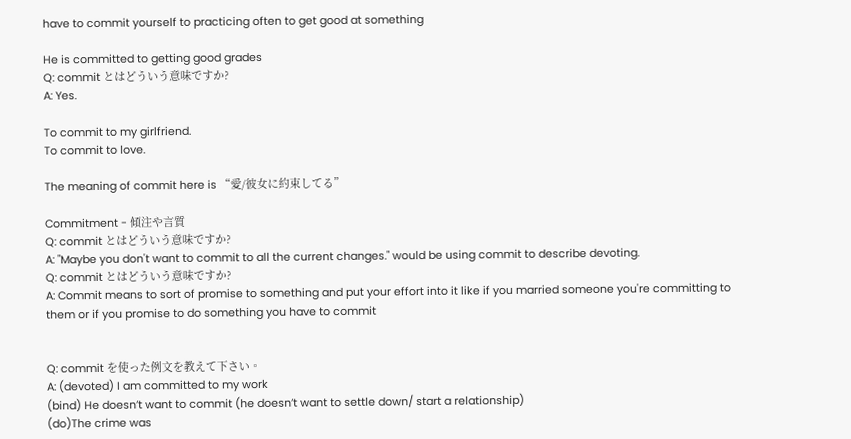have to commit yourself to practicing often to get good at something

He is committed to getting good grades
Q: commit とはどういう意味ですか?
A: Yes.

To commit to my girlfriend.
To commit to love.

The meaning of commit here is “愛/彼女に約束してる”

Commitment - 傾注や言質
Q: commit とはどういう意味ですか?
A: "Maybe you don't want to commit to all the current changes." would be using commit to describe devoting.
Q: commit とはどういう意味ですか?
A: Commit means to sort of promise to something and put your effort into it like if you married someone you're committing to them or if you promise to do something you have to commit


Q: commit を使った例文を教えて下さい。
A: (devoted) I am committed to my work
(bind) He doesn’t want to commit (he doesn’t want to settle down/ start a relationship)
(do)The crime was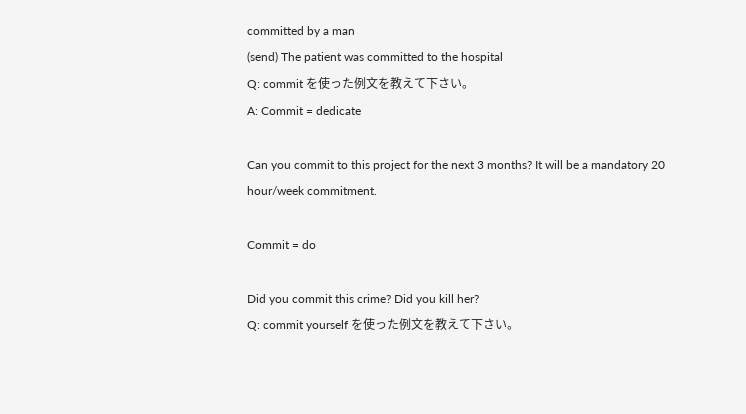committed by a man
(send) The patient was committed to the hospital
Q: commit を使った例文を教えて下さい。
A: Commit = dedicate

Can you commit to this project for the next 3 months? It will be a mandatory 20 hour/week commitment.

Commit = do

Did you commit this crime? Did you kill her?
Q: commit yourself を使った例文を教えて下さい。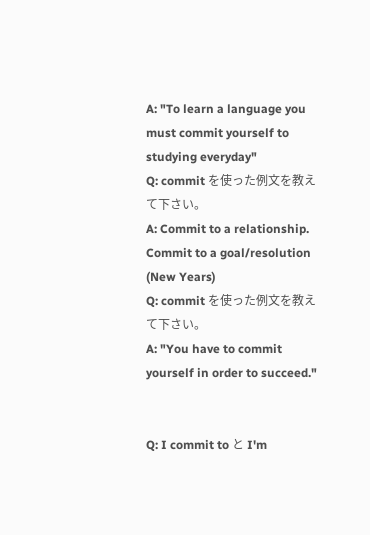A: "To learn a language you must commit yourself to studying everyday"
Q: commit を使った例文を教えて下さい。
A: Commit to a relationship. Commit to a goal/resolution (New Years)
Q: commit を使った例文を教えて下さい。
A: "You have to commit yourself in order to succeed."


Q: I commit to と I'm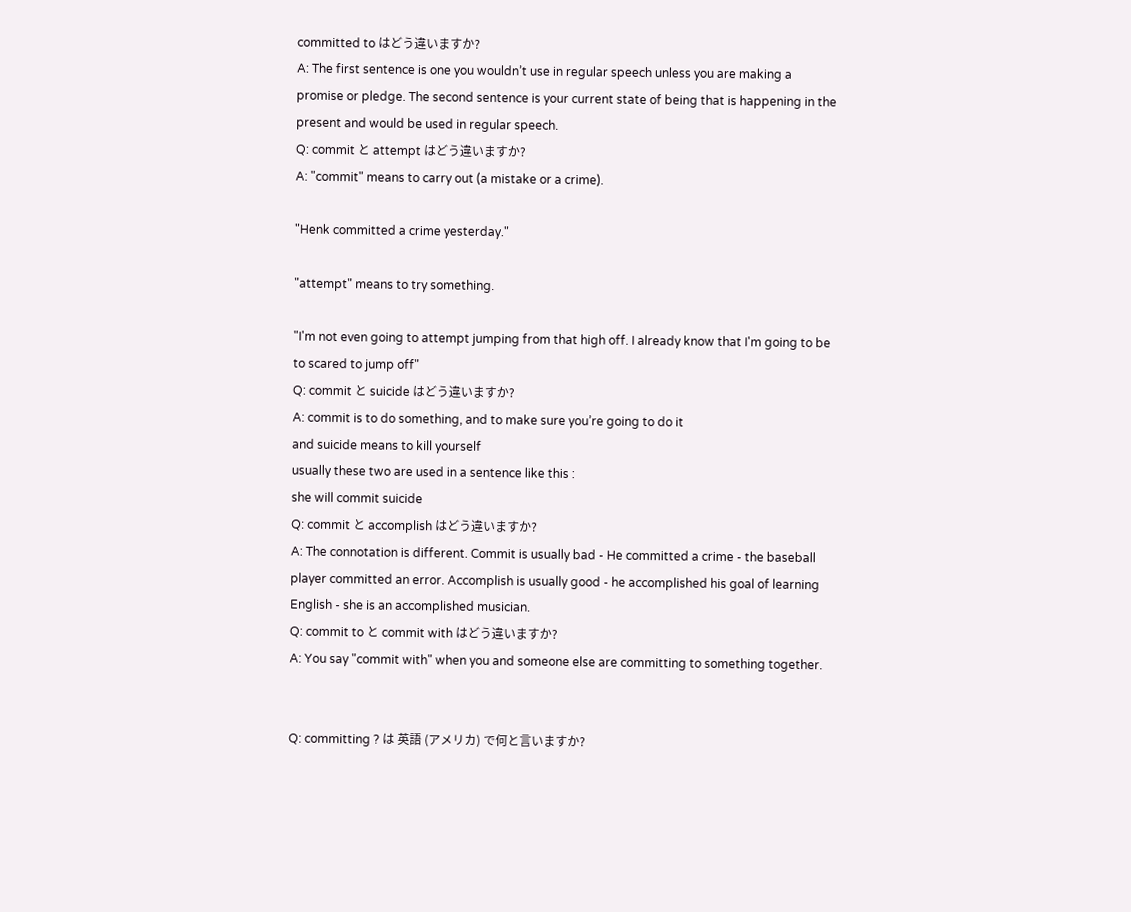committed to はどう違いますか?
A: The first sentence is one you wouldn’t use in regular speech unless you are making a promise or pledge. The second sentence is your current state of being that is happening in the present and would be used in regular speech.
Q: commit と attempt はどう違いますか?
A: "commit" means to carry out (a mistake or a crime).

"Henk committed a crime yesterday."

"attempt" means to try something.

"I'm not even going to attempt jumping from that high off. I already know that I'm going to be to scared to jump off"
Q: commit と suicide はどう違いますか?
A: commit is to do something, and to make sure you’re going to do it
and suicide means to kill yourself
usually these two are used in a sentence like this :
she will commit suicide
Q: commit と accomplish はどう違いますか?
A: The connotation is different. Commit is usually bad - He committed a crime - the baseball player committed an error. Accomplish is usually good - he accomplished his goal of learning English - she is an accomplished musician.
Q: commit to と commit with はどう違いますか?
A: You say "commit with" when you and someone else are committing to something together.


Q: committing ? は 英語 (アメリカ) で何と言いますか?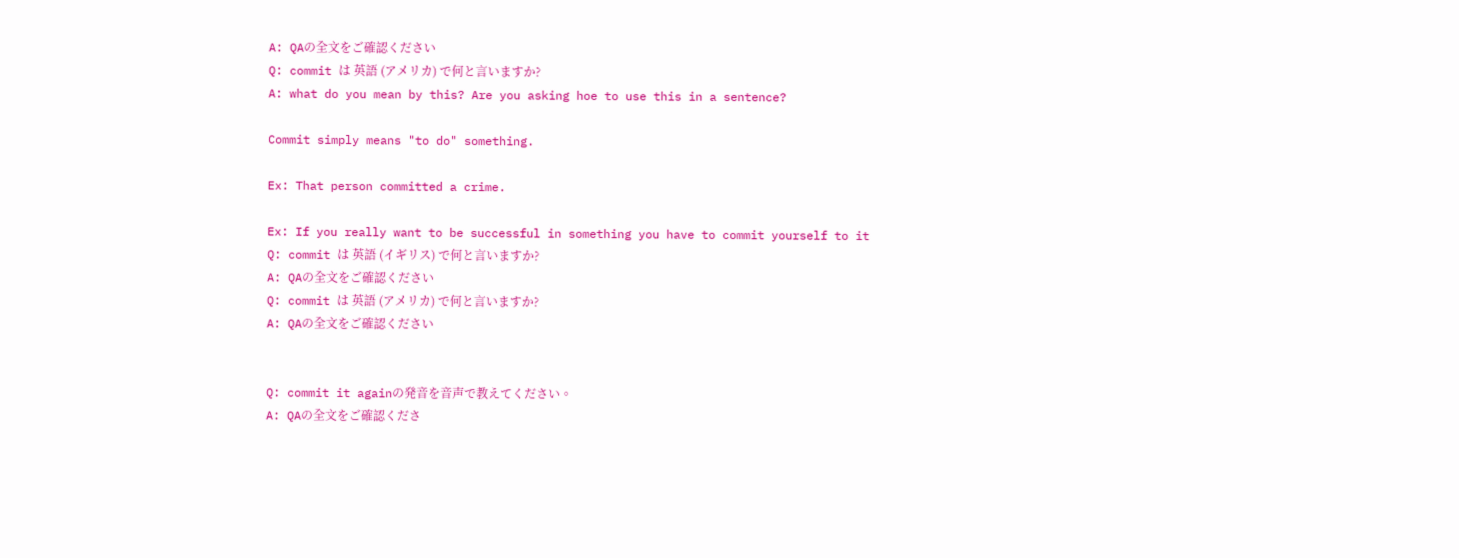A: QAの全文をご確認ください
Q: commit は 英語 (アメリカ) で何と言いますか?
A: what do you mean by this? Are you asking hoe to use this in a sentence?

Commit simply means "to do" something.

Ex: That person committed a crime.

Ex: If you really want to be successful in something you have to commit yourself to it
Q: commit は 英語 (イギリス) で何と言いますか?
A: QAの全文をご確認ください
Q: commit は 英語 (アメリカ) で何と言いますか?
A: QAの全文をご確認ください


Q: commit it againの発音を音声で教えてください。
A: QAの全文をご確認くださ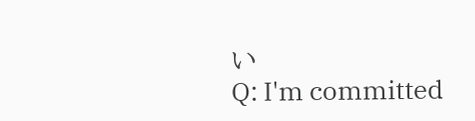い
Q: I'm committed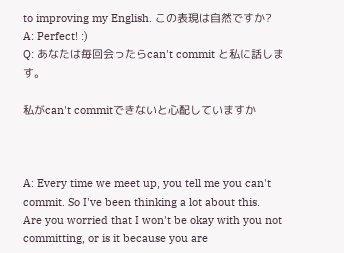to improving my English. この表現は自然ですか?
A: Perfect! :)
Q: あなたは毎回会ったらcan't commit と私に話します。

私がcan't commitできないと心配していますか



A: Every time we meet up, you tell me you can't commit. So I've been thinking a lot about this.
Are you worried that I won't be okay with you not committing, or is it because you are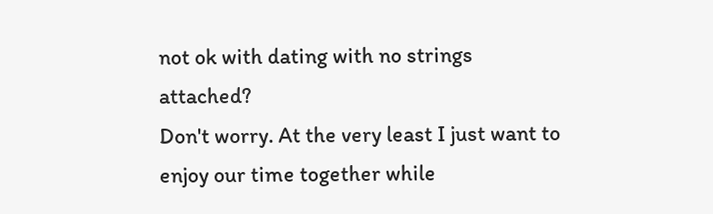not ok with dating with no strings attached?
Don't worry. At the very least I just want to enjoy our time together while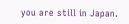you are still in Japan.